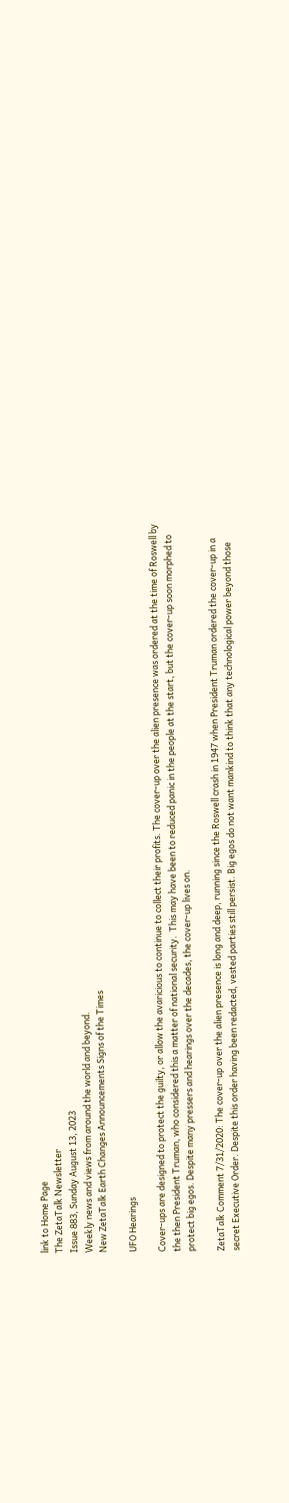link to Home Page
The ZetaTalk Newsletter
Issue 883, Sunday August 13, 2023
Weekly news and views from around the world and beyond.
New ZetaTalk Earth Changes Announcements Signs of the Times

UFO Hearings

Cover-ups are designed to protect the guilty, or allow the avaricious to continue to collect their profits. The cover-up over the alien presence was ordered at the time of Roswell by the then President Truman, who considered this a matter of national security.  This may have been to reduced panic in the people at the start, but the cover-up soon morphed to protect big egos. Despite many pressers and hearings over the decades, the cover-up lives on.

ZetaTalk Comment 7/31/2020: The cover-up over the alien presence is long and deep, running since the Roswell crash in 1947 when President Truman ordered the cover-up in a secret Executive Order. Despite this order having been redacted, vested parties still persist. Big egos do not want mankind to think that any technological power beyond those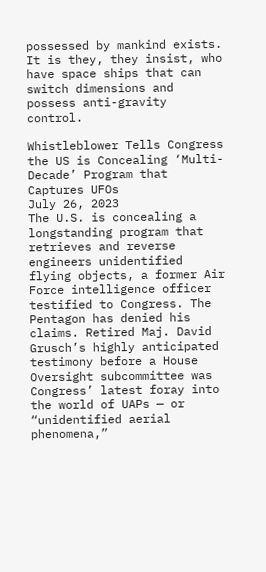possessed by mankind exists. It is they, they insist, who have space ships that can switch dimensions and possess anti-gravity control.

Whistleblower Tells Congress the US is Concealing ‘Multi-Decade’ Program that Captures UFOs
July 26, 2023
The U.S. is concealing a longstanding program that retrieves and reverse engineers unidentified flying objects, a former Air Force intelligence officer testified to Congress. The Pentagon has denied his claims. Retired Maj. David Grusch’s highly anticipated testimony before a House Oversight subcommittee was Congress’ latest foray into the world of UAPs — or “unidentified aerial phenomena,”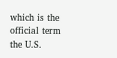which is the official term the U.S.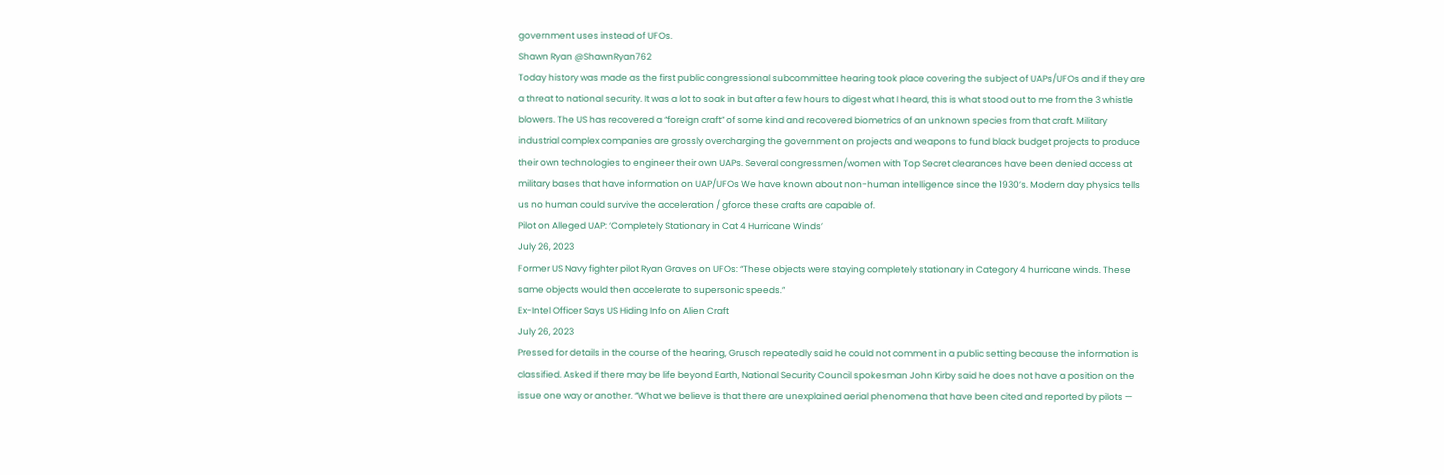government uses instead of UFOs.
Shawn Ryan @ShawnRyan762
Today history was made as the first public congressional subcommittee hearing took place covering the subject of UAPs/UFOs and if they are a threat to national security. It was a lot to soak in but after a few hours to digest what I heard, this is what stood out to me from the 3 whistle blowers. The US has recovered a “foreign craft” of some kind and recovered biometrics of an unknown species from that craft. Military industrial complex companies are grossly overcharging the government on projects and weapons to fund black budget projects to produce their own technologies to engineer their own UAPs. Several congressmen/women with Top Secret clearances have been denied access at military bases that have information on UAP/UFOs We have known about non-human intelligence since the 1930’s. Modern day physics tells us no human could survive the acceleration / gforce these crafts are capable of.
Pilot on Alleged UAP: ‘Completely Stationary in Cat 4 Hurricane Winds’
July 26, 2023
Former US Navy fighter pilot Ryan Graves on UFOs: “These objects were staying completely stationary in Category 4 hurricane winds. These same objects would then accelerate to supersonic speeds.”
Ex-Intel Officer Says US Hiding Info on Alien Craft
July 26, 2023
Pressed for details in the course of the hearing, Grusch repeatedly said he could not comment in a public setting because the information is classified. Asked if there may be life beyond Earth, National Security Council spokesman John Kirby said he does not have a position on the issue one way or another. “What we believe is that there are unexplained aerial phenomena that have been cited and reported by pilots —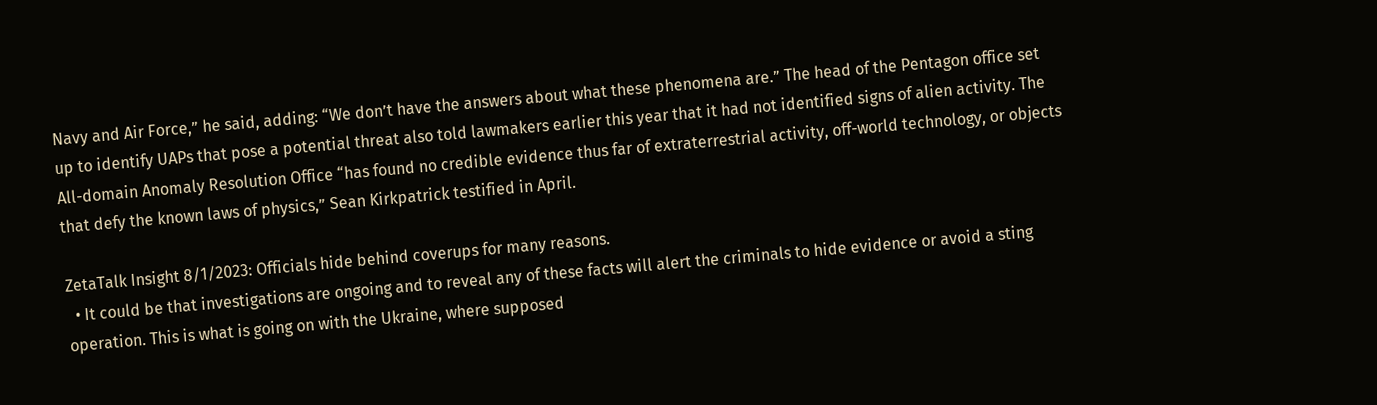Navy and Air Force,” he said, adding: “We don’t have the answers about what these phenomena are.” The head of the Pentagon office set up to identify UAPs that pose a potential threat also told lawmakers earlier this year that it had not identified signs of alien activity. The All-domain Anomaly Resolution Office “has found no credible evidence thus far of extraterrestrial activity, off-world technology, or objects that defy the known laws of physics,” Sean Kirkpatrick testified in April.

ZetaTalk Insight 8/1/2023: Officials hide behind coverups for many reasons.
  • It could be that investigations are ongoing and to reveal any of these facts will alert the criminals to hide evidence or avoid a sting operation. This is what is going on with the Ukraine, where supposed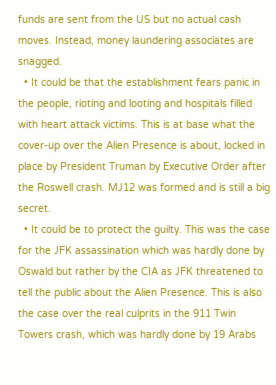funds are sent from the US but no actual cash moves. Instead, money laundering associates are snagged.
  • It could be that the establishment fears panic in the people, rioting and looting and hospitals filled with heart attack victims. This is at base what the cover-up over the Alien Presence is about, locked in place by President Truman by Executive Order after the Roswell crash. MJ12 was formed and is still a big secret.
  • It could be to protect the guilty. This was the case for the JFK assassination which was hardly done by Oswald but rather by the CIA as JFK threatened to tell the public about the Alien Presence. This is also the case over the real culprits in the 911 Twin Towers crash, which was hardly done by 19 Arabs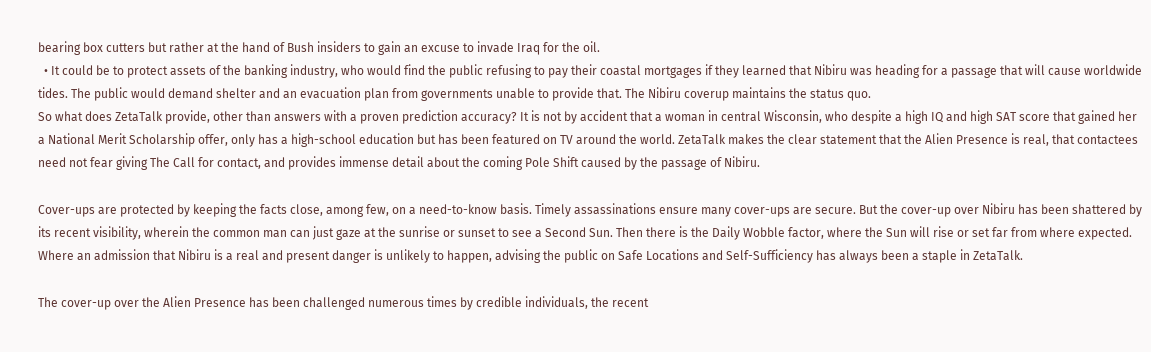bearing box cutters but rather at the hand of Bush insiders to gain an excuse to invade Iraq for the oil.
  • It could be to protect assets of the banking industry, who would find the public refusing to pay their coastal mortgages if they learned that Nibiru was heading for a passage that will cause worldwide tides. The public would demand shelter and an evacuation plan from governments unable to provide that. The Nibiru coverup maintains the status quo.
So what does ZetaTalk provide, other than answers with a proven prediction accuracy? It is not by accident that a woman in central Wisconsin, who despite a high IQ and high SAT score that gained her a National Merit Scholarship offer, only has a high-school education but has been featured on TV around the world. ZetaTalk makes the clear statement that the Alien Presence is real, that contactees need not fear giving The Call for contact, and provides immense detail about the coming Pole Shift caused by the passage of Nibiru.

Cover-ups are protected by keeping the facts close, among few, on a need-to-know basis. Timely assassinations ensure many cover-ups are secure. But the cover-up over Nibiru has been shattered by its recent visibility, wherein the common man can just gaze at the sunrise or sunset to see a Second Sun. Then there is the Daily Wobble factor, where the Sun will rise or set far from where expected. Where an admission that Nibiru is a real and present danger is unlikely to happen, advising the public on Safe Locations and Self-Sufficiency has always been a staple in ZetaTalk.

The cover-up over the Alien Presence has been challenged numerous times by credible individuals, the recent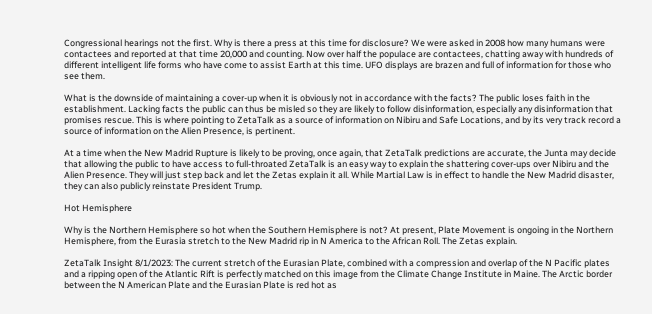Congressional hearings not the first. Why is there a press at this time for disclosure? We were asked in 2008 how many humans were contactees and reported at that time 20,000 and counting. Now over half the populace are contactees, chatting away with hundreds of different intelligent life forms who have come to assist Earth at this time. UFO displays are brazen and full of information for those who see them.

What is the downside of maintaining a cover-up when it is obviously not in accordance with the facts? The public loses faith in the establishment. Lacking facts the public can thus be misled so they are likely to follow disinformation, especially any disinformation that promises rescue. This is where pointing to ZetaTalk as a source of information on Nibiru and Safe Locations, and by its very track record a source of information on the Alien Presence, is pertinent.

At a time when the New Madrid Rupture is likely to be proving, once again, that ZetaTalk predictions are accurate, the Junta may decide that allowing the public to have access to full-throated ZetaTalk is an easy way to explain the shattering cover-ups over Nibiru and the Alien Presence. They will just step back and let the Zetas explain it all. While Martial Law is in effect to handle the New Madrid disaster, they can also publicly reinstate President Trump.

Hot Hemisphere

Why is the Northern Hemisphere so hot when the Southern Hemisphere is not? At present, Plate Movement is ongoing in the Northern Hemisphere, from the Eurasia stretch to the New Madrid rip in N America to the African Roll. The Zetas explain.

ZetaTalk Insight 8/1/2023: The current stretch of the Eurasian Plate, combined with a compression and overlap of the N Pacific plates and a ripping open of the Atlantic Rift is perfectly matched on this image from the Climate Change Institute in Maine. The Arctic border between the N American Plate and the Eurasian Plate is red hot as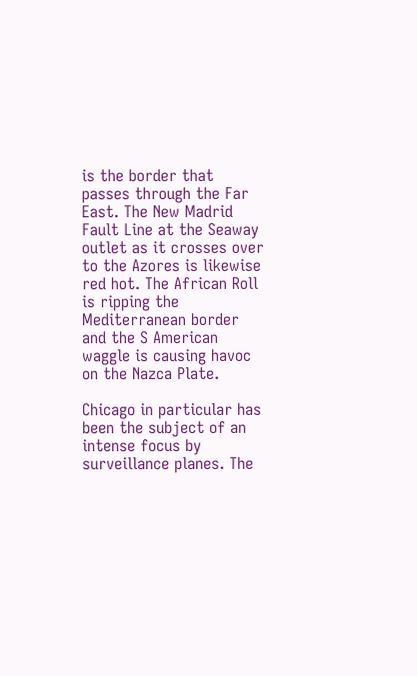is the border that passes through the Far East. The New Madrid Fault Line at the Seaway outlet as it crosses over to the Azores is likewise red hot. The African Roll is ripping the Mediterranean border and the S American waggle is causing havoc on the Nazca Plate.

Chicago in particular has been the subject of an intense focus by surveillance planes. The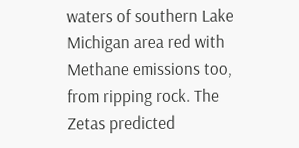waters of southern Lake Michigan area red with Methane emissions too, from ripping rock. The Zetas predicted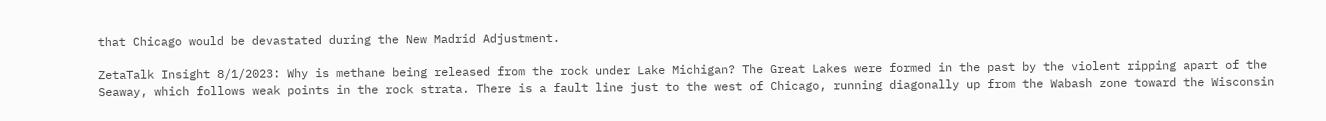that Chicago would be devastated during the New Madrid Adjustment.

ZetaTalk Insight 8/1/2023: Why is methane being released from the rock under Lake Michigan? The Great Lakes were formed in the past by the violent ripping apart of the Seaway, which follows weak points in the rock strata. There is a fault line just to the west of Chicago, running diagonally up from the Wabash zone toward the Wisconsin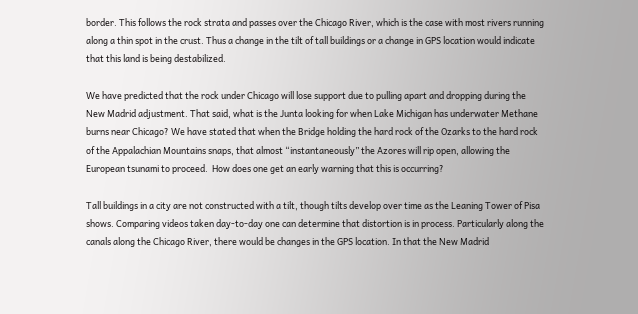border. This follows the rock strata and passes over the Chicago River, which is the case with most rivers running along a thin spot in the crust. Thus a change in the tilt of tall buildings or a change in GPS location would indicate that this land is being destabilized.

We have predicted that the rock under Chicago will lose support due to pulling apart and dropping during the New Madrid adjustment. That said, what is the Junta looking for when Lake Michigan has underwater Methane burns near Chicago? We have stated that when the Bridge holding the hard rock of the Ozarks to the hard rock of the Appalachian Mountains snaps, that almost “instantaneously” the Azores will rip open, allowing the European tsunami to proceed.  How does one get an early warning that this is occurring?

Tall buildings in a city are not constructed with a tilt, though tilts develop over time as the Leaning Tower of Pisa shows. Comparing videos taken day-to-day one can determine that distortion is in process. Particularly along the canals along the Chicago River, there would be changes in the GPS location. In that the New Madrid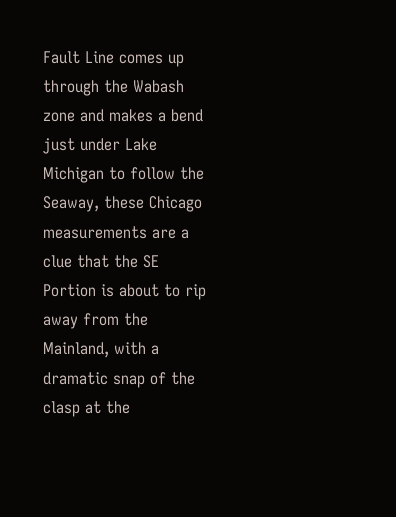Fault Line comes up through the Wabash zone and makes a bend just under Lake Michigan to follow the Seaway, these Chicago measurements are a clue that the SE Portion is about to rip away from the Mainland, with a dramatic snap of the clasp at the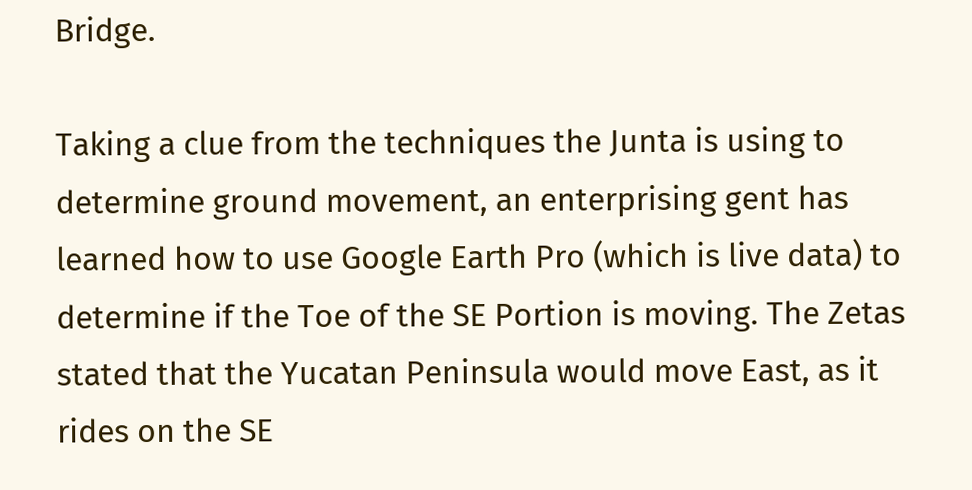Bridge.

Taking a clue from the techniques the Junta is using to determine ground movement, an enterprising gent has learned how to use Google Earth Pro (which is live data) to determine if the Toe of the SE Portion is moving. The Zetas stated that the Yucatan Peninsula would move East, as it rides on the SE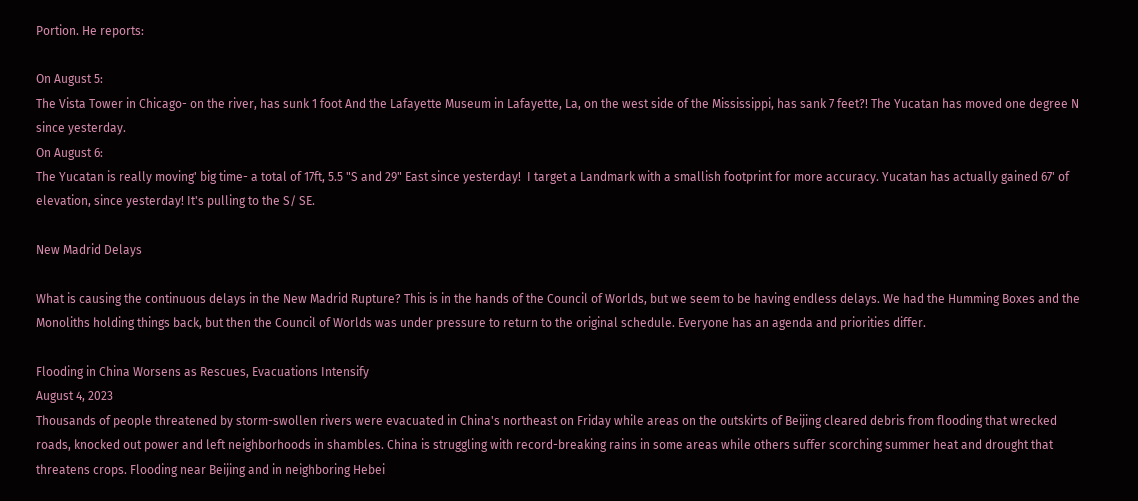Portion. He reports:

On August 5:
The Vista Tower in Chicago- on the river, has sunk 1 foot And the Lafayette Museum in Lafayette, La, on the west side of the Mississippi, has sank 7 feet?! The Yucatan has moved one degree N since yesterday.
On August 6:
The Yucatan is really moving' big time- a total of 17ft, 5.5 "S and 29" East since yesterday!  I target a Landmark with a smallish footprint for more accuracy. Yucatan has actually gained 67' of elevation, since yesterday! It's pulling to the S/ SE.

New Madrid Delays

What is causing the continuous delays in the New Madrid Rupture? This is in the hands of the Council of Worlds, but we seem to be having endless delays. We had the Humming Boxes and the Monoliths holding things back, but then the Council of Worlds was under pressure to return to the original schedule. Everyone has an agenda and priorities differ.

Flooding in China Worsens as Rescues, Evacuations Intensify
August 4, 2023
Thousands of people threatened by storm-swollen rivers were evacuated in China's northeast on Friday while areas on the outskirts of Beijing cleared debris from flooding that wrecked roads, knocked out power and left neighborhoods in shambles. China is struggling with record-breaking rains in some areas while others suffer scorching summer heat and drought that threatens crops. Flooding near Beijing and in neighboring Hebei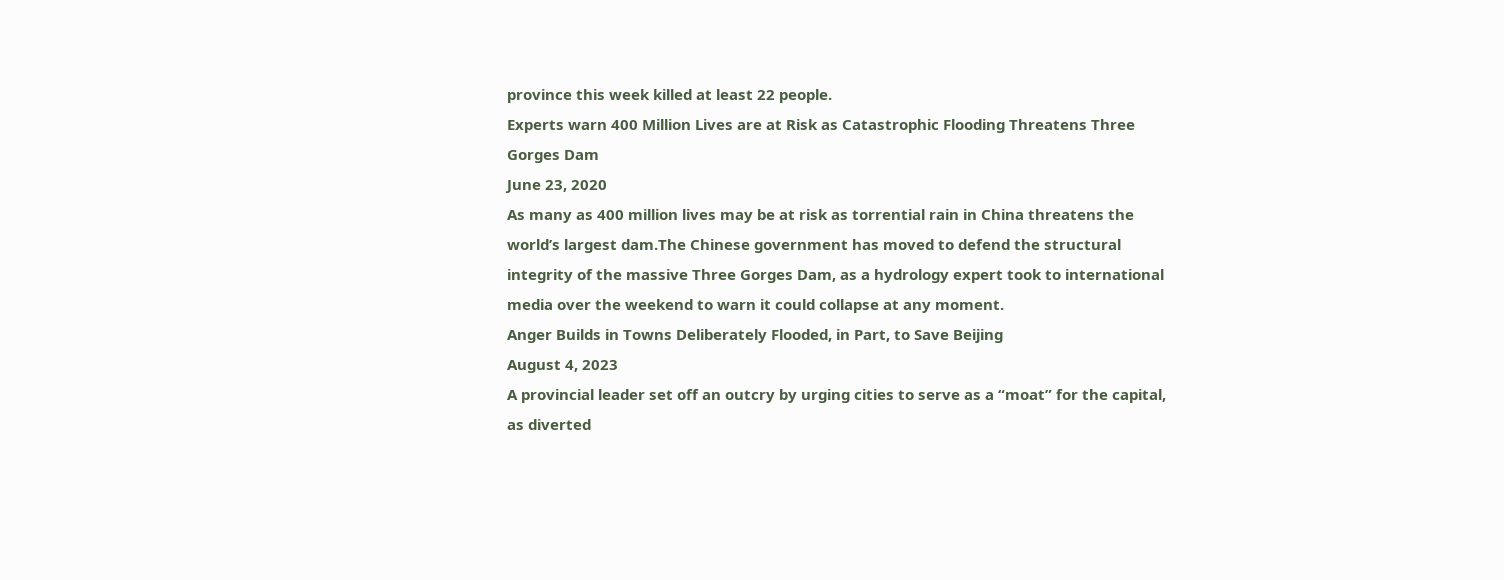province this week killed at least 22 people.
Experts warn 400 Million Lives are at Risk as Catastrophic Flooding Threatens Three Gorges Dam
June 23, 2020
As many as 400 million lives may be at risk as torrential rain in China threatens the world’s largest dam.The Chinese government has moved to defend the structural integrity of the massive Three Gorges Dam, as a hydrology expert took to international media over the weekend to warn it could collapse at any moment.
Anger Builds in Towns Deliberately Flooded, in Part, to Save Beijing
August 4, 2023
A provincial leader set off an outcry by urging cities to serve as a “moat” for the capital, as diverted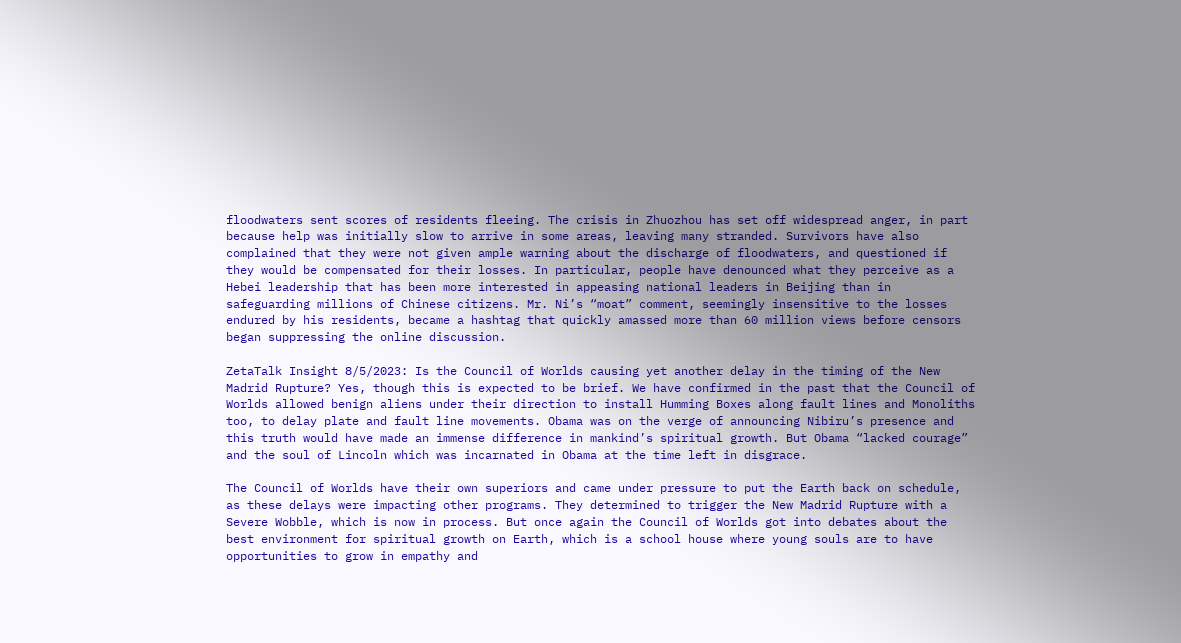floodwaters sent scores of residents fleeing. The crisis in Zhuozhou has set off widespread anger, in part because help was initially slow to arrive in some areas, leaving many stranded. Survivors have also complained that they were not given ample warning about the discharge of floodwaters, and questioned if they would be compensated for their losses. In particular, people have denounced what they perceive as a Hebei leadership that has been more interested in appeasing national leaders in Beijing than in safeguarding millions of Chinese citizens. Mr. Ni’s “moat” comment, seemingly insensitive to the losses endured by his residents, became a hashtag that quickly amassed more than 60 million views before censors began suppressing the online discussion.

ZetaTalk Insight 8/5/2023: Is the Council of Worlds causing yet another delay in the timing of the New Madrid Rupture? Yes, though this is expected to be brief. We have confirmed in the past that the Council of Worlds allowed benign aliens under their direction to install Humming Boxes along fault lines and Monoliths too, to delay plate and fault line movements. Obama was on the verge of announcing Nibiru’s presence and this truth would have made an immense difference in mankind’s spiritual growth. But Obama “lacked courage” and the soul of Lincoln which was incarnated in Obama at the time left in disgrace.

The Council of Worlds have their own superiors and came under pressure to put the Earth back on schedule, as these delays were impacting other programs. They determined to trigger the New Madrid Rupture with a Severe Wobble, which is now in process. But once again the Council of Worlds got into debates about the best environment for spiritual growth on Earth, which is a school house where young souls are to have opportunities to grow in empathy and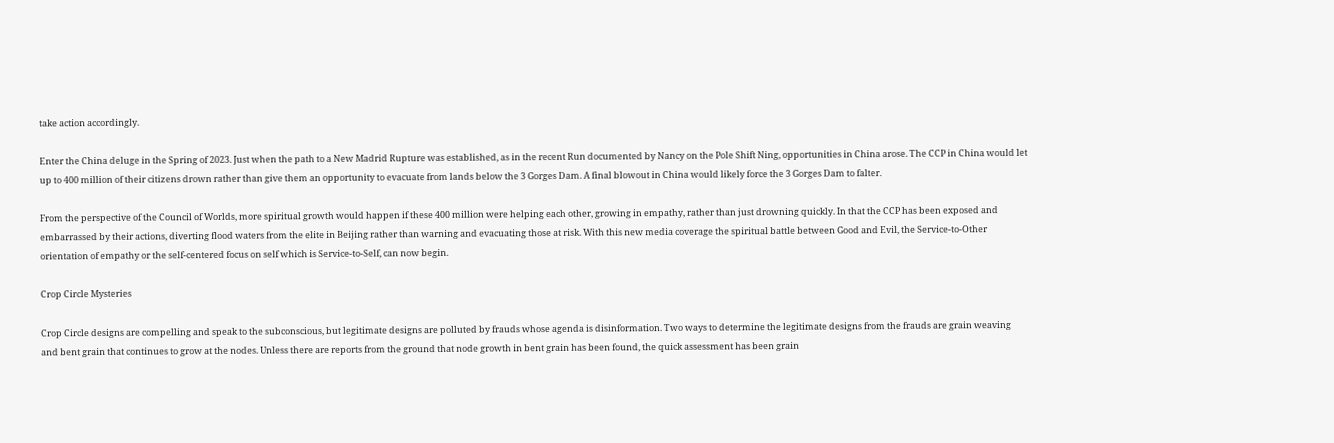take action accordingly.

Enter the China deluge in the Spring of 2023. Just when the path to a New Madrid Rupture was established, as in the recent Run documented by Nancy on the Pole Shift Ning, opportunities in China arose. The CCP in China would let up to 400 million of their citizens drown rather than give them an opportunity to evacuate from lands below the 3 Gorges Dam. A final blowout in China would likely force the 3 Gorges Dam to falter.

From the perspective of the Council of Worlds, more spiritual growth would happen if these 400 million were helping each other, growing in empathy, rather than just drowning quickly. In that the CCP has been exposed and embarrassed by their actions, diverting flood waters from the elite in Beijing rather than warning and evacuating those at risk. With this new media coverage the spiritual battle between Good and Evil, the Service-to-Other orientation of empathy or the self-centered focus on self which is Service-to-Self, can now begin.

Crop Circle Mysteries

Crop Circle designs are compelling and speak to the subconscious, but legitimate designs are polluted by frauds whose agenda is disinformation. Two ways to determine the legitimate designs from the frauds are grain weaving and bent grain that continues to grow at the nodes. Unless there are reports from the ground that node growth in bent grain has been found, the quick assessment has been grain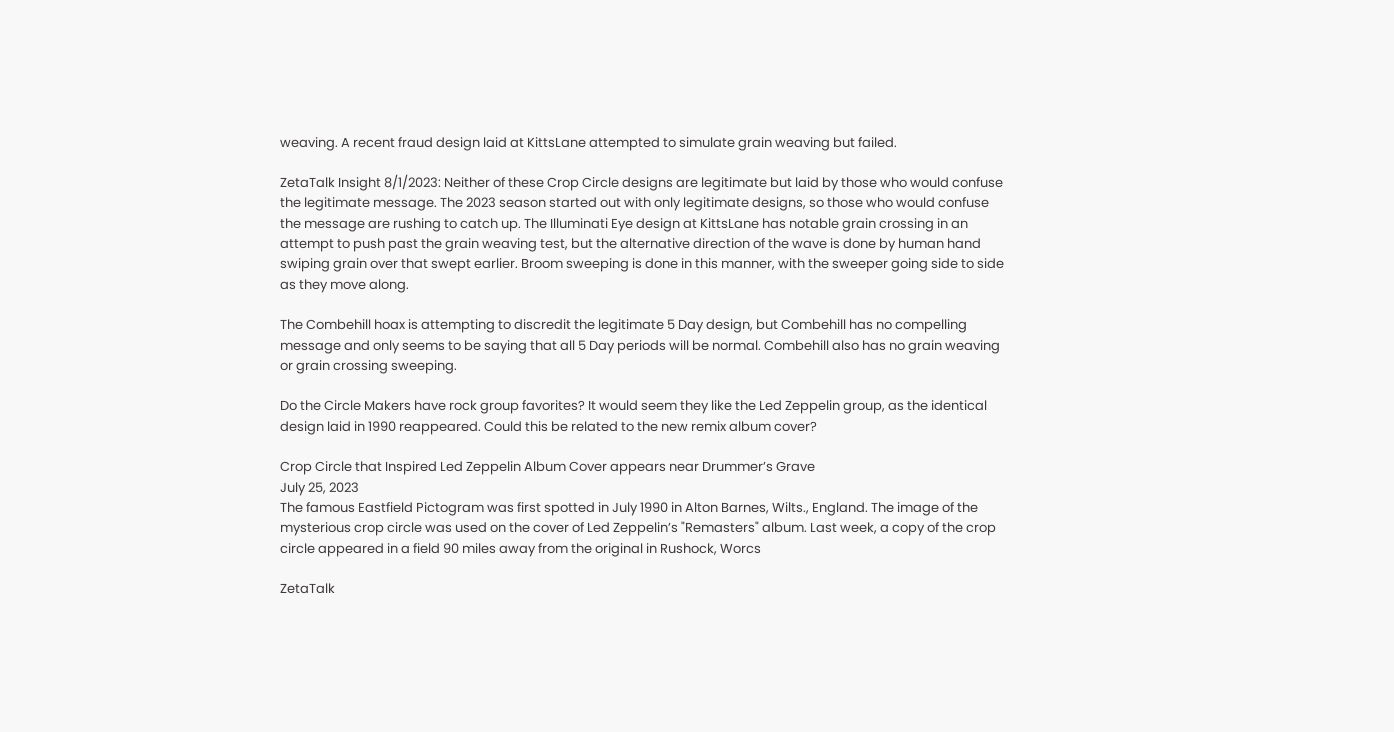weaving. A recent fraud design laid at KittsLane attempted to simulate grain weaving but failed.

ZetaTalk Insight 8/1/2023: Neither of these Crop Circle designs are legitimate but laid by those who would confuse the legitimate message. The 2023 season started out with only legitimate designs, so those who would confuse the message are rushing to catch up. The Illuminati Eye design at KittsLane has notable grain crossing in an attempt to push past the grain weaving test, but the alternative direction of the wave is done by human hand swiping grain over that swept earlier. Broom sweeping is done in this manner, with the sweeper going side to side as they move along.

The Combehill hoax is attempting to discredit the legitimate 5 Day design, but Combehill has no compelling message and only seems to be saying that all 5 Day periods will be normal. Combehill also has no grain weaving or grain crossing sweeping.

Do the Circle Makers have rock group favorites? It would seem they like the Led Zeppelin group, as the identical design laid in 1990 reappeared. Could this be related to the new remix album cover?

Crop Circle that Inspired Led Zeppelin Album Cover appears near Drummer’s Grave
July 25, 2023
The famous Eastfield Pictogram was first spotted in July 1990 in Alton Barnes, Wilts., England. The image of the mysterious crop circle was used on the cover of Led Zeppelin’s "Remasters" album. Last week, a copy of the crop circle appeared in a field 90 miles away from the original in Rushock, Worcs

ZetaTalk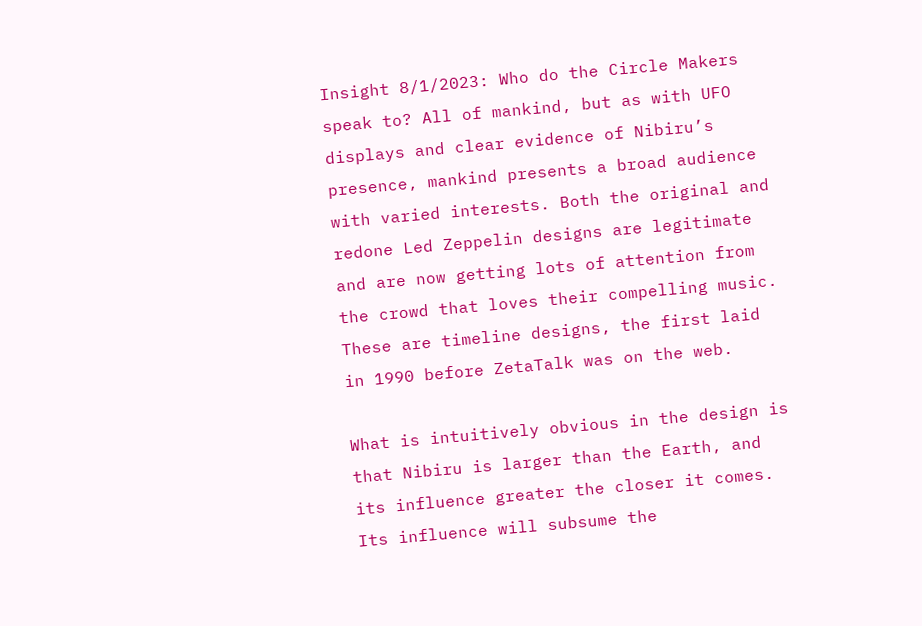Insight 8/1/2023: Who do the Circle Makers speak to? All of mankind, but as with UFO displays and clear evidence of Nibiru’s presence, mankind presents a broad audience with varied interests. Both the original and redone Led Zeppelin designs are legitimate and are now getting lots of attention from the crowd that loves their compelling music. These are timeline designs, the first laid in 1990 before ZetaTalk was on the web.

What is intuitively obvious in the design is that Nibiru is larger than the Earth, and its influence greater the closer it comes. Its influence will subsume the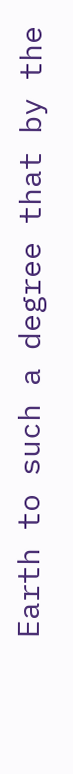Earth to such a degree that by the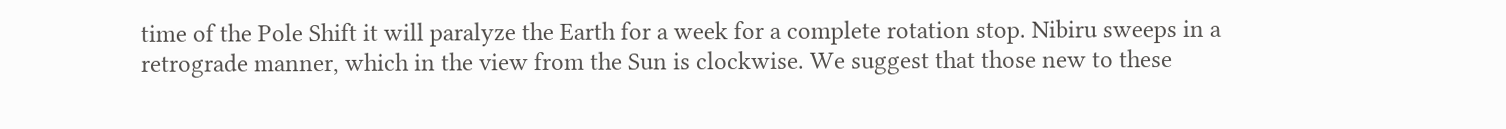time of the Pole Shift it will paralyze the Earth for a week for a complete rotation stop. Nibiru sweeps in a retrograde manner, which in the view from the Sun is clockwise. We suggest that those new to these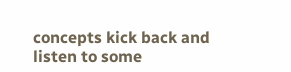concepts kick back and listen to some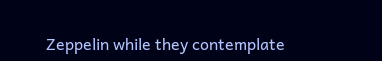Zeppelin while they contemplate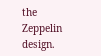the Zeppelin design.